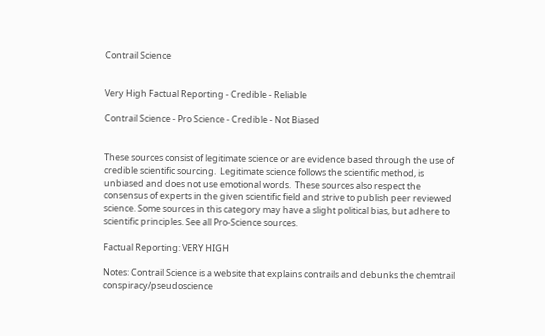Contrail Science


Very High Factual Reporting - Credible - Reliable

Contrail Science - Pro Science - Credible - Not Biased


These sources consist of legitimate science or are evidence based through the use of credible scientific sourcing.  Legitimate science follows the scientific method, is unbiased and does not use emotional words.  These sources also respect the consensus of experts in the given scientific field and strive to publish peer reviewed science. Some sources in this category may have a slight political bias, but adhere to scientific principles. See all Pro-Science sources.

Factual Reporting: VERY HIGH

Notes: Contrail Science is a website that explains contrails and debunks the chemtrail conspiracy/pseudoscience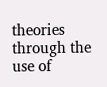theories through the use of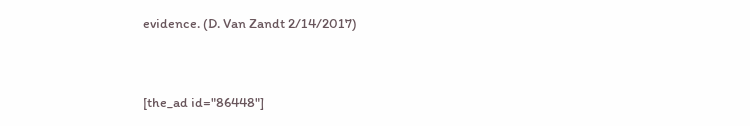evidence. (D. Van Zandt 2/14/2017)


[the_ad id="86448"]